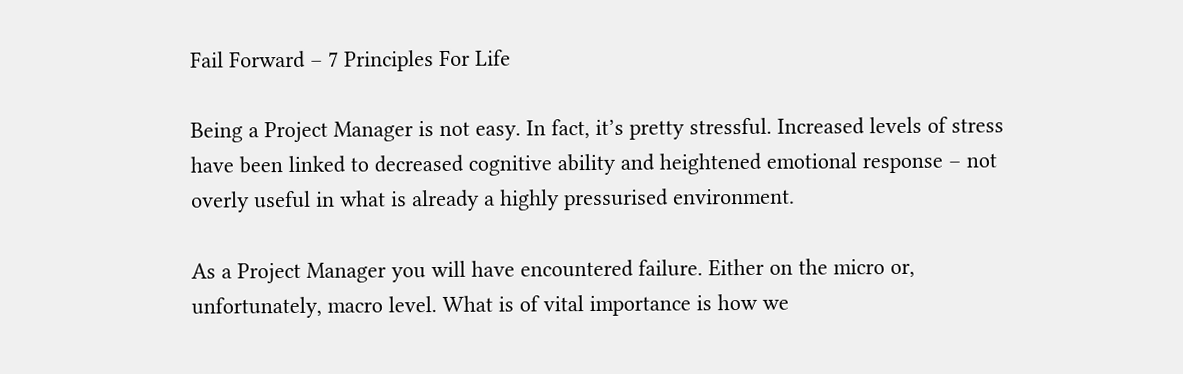Fail Forward – 7 Principles For Life

Being a Project Manager is not easy. In fact, it’s pretty stressful. Increased levels of stress have been linked to decreased cognitive ability and heightened emotional response – not overly useful in what is already a highly pressurised environment.

As a Project Manager you will have encountered failure. Either on the micro or, unfortunately, macro level. What is of vital importance is how we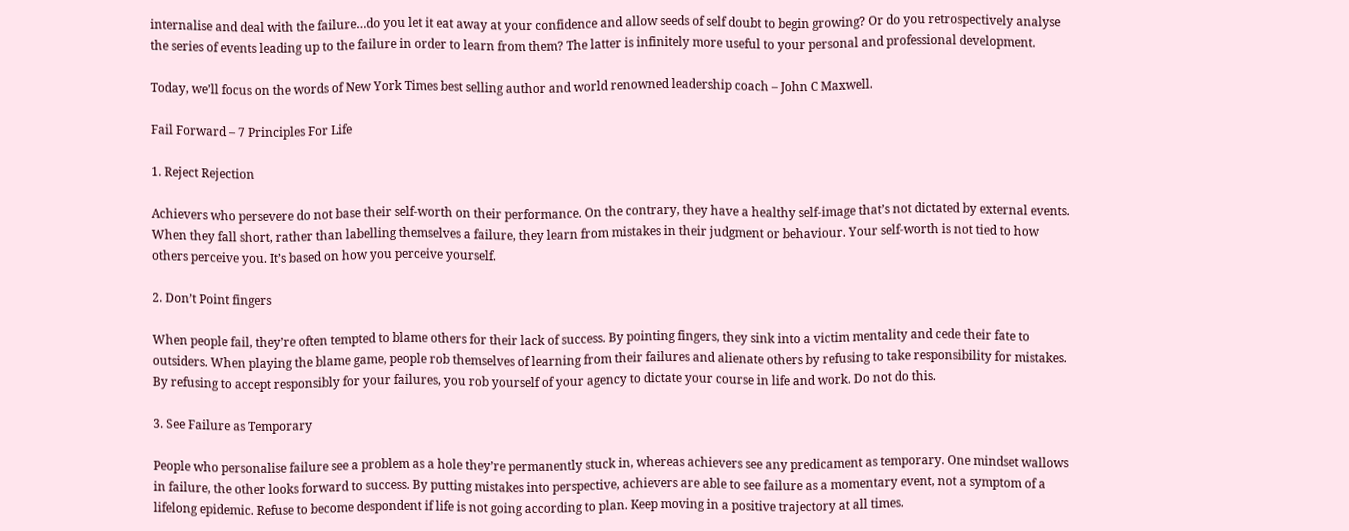internalise and deal with the failure…do you let it eat away at your confidence and allow seeds of self doubt to begin growing? Or do you retrospectively analyse the series of events leading up to the failure in order to learn from them? The latter is infinitely more useful to your personal and professional development.

Today, we’ll focus on the words of New York Times best selling author and world renowned leadership coach – John C Maxwell.

Fail Forward – 7 Principles For Life

1. Reject Rejection

Achievers who persevere do not base their self-worth on their performance. On the contrary, they have a healthy self-image that’s not dictated by external events. When they fall short, rather than labelling themselves a failure, they learn from mistakes in their judgment or behaviour. Your self-worth is not tied to how others perceive you. It’s based on how you perceive yourself.

2. Don’t Point fingers

When people fail, they’re often tempted to blame others for their lack of success. By pointing fingers, they sink into a victim mentality and cede their fate to outsiders. When playing the blame game, people rob themselves of learning from their failures and alienate others by refusing to take responsibility for mistakes. By refusing to accept responsibly for your failures, you rob yourself of your agency to dictate your course in life and work. Do not do this.

3. See Failure as Temporary

People who personalise failure see a problem as a hole they’re permanently stuck in, whereas achievers see any predicament as temporary. One mindset wallows in failure, the other looks forward to success. By putting mistakes into perspective, achievers are able to see failure as a momentary event, not a symptom of a lifelong epidemic. Refuse to become despondent if life is not going according to plan. Keep moving in a positive trajectory at all times.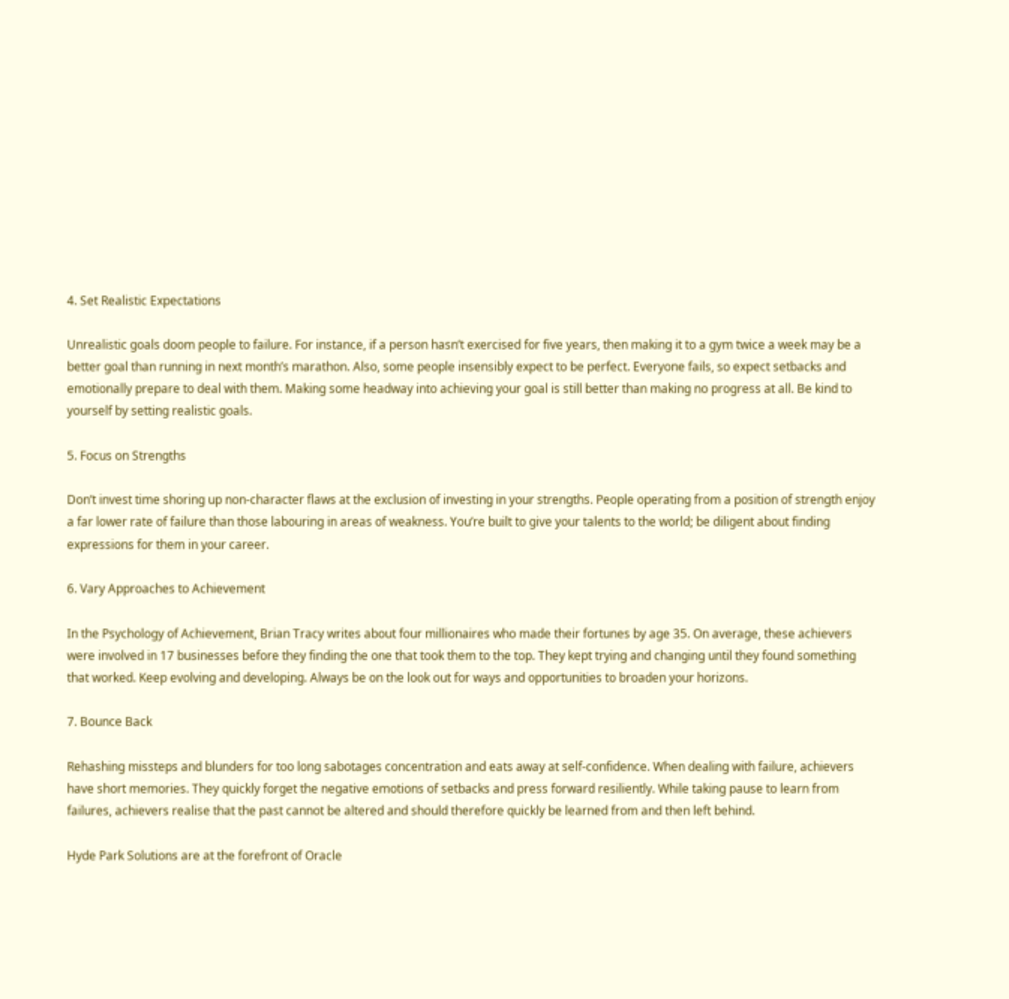4. Set Realistic Expectations

Unrealistic goals doom people to failure. For instance, if a person hasn’t exercised for five years, then making it to a gym twice a week may be a better goal than running in next month’s marathon. Also, some people insensibly expect to be perfect. Everyone fails, so expect setbacks and emotionally prepare to deal with them. Making some headway into achieving your goal is still better than making no progress at all. Be kind to yourself by setting realistic goals.

5. Focus on Strengths

Don’t invest time shoring up non-character flaws at the exclusion of investing in your strengths. People operating from a position of strength enjoy a far lower rate of failure than those labouring in areas of weakness. You’re built to give your talents to the world; be diligent about finding expressions for them in your career.

6. Vary Approaches to Achievement

In the Psychology of Achievement, Brian Tracy writes about four millionaires who made their fortunes by age 35. On average, these achievers were involved in 17 businesses before they finding the one that took them to the top. They kept trying and changing until they found something that worked. Keep evolving and developing. Always be on the look out for ways and opportunities to broaden your horizons.

7. Bounce Back

Rehashing missteps and blunders for too long sabotages concentration and eats away at self-confidence. When dealing with failure, achievers have short memories. They quickly forget the negative emotions of setbacks and press forward resiliently. While taking pause to learn from failures, achievers realise that the past cannot be altered and should therefore quickly be learned from and then left behind.

Hyde Park Solutions are at the forefront of Oracle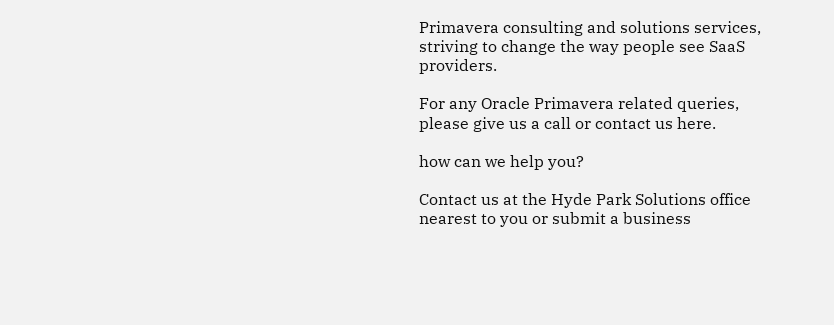Primavera consulting and solutions services, striving to change the way people see SaaS providers.

For any Oracle Primavera related queries, please give us a call or contact us here.

how can we help you?

Contact us at the Hyde Park Solutions office nearest to you or submit a business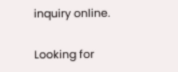inquiry online.

Looking for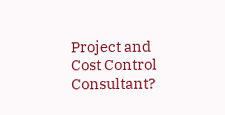Project and Cost Control Consultant?